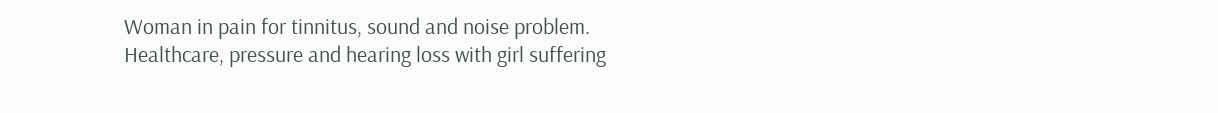Woman in pain for tinnitus, sound and noise problem. Healthcare, pressure and hearing loss with girl suffering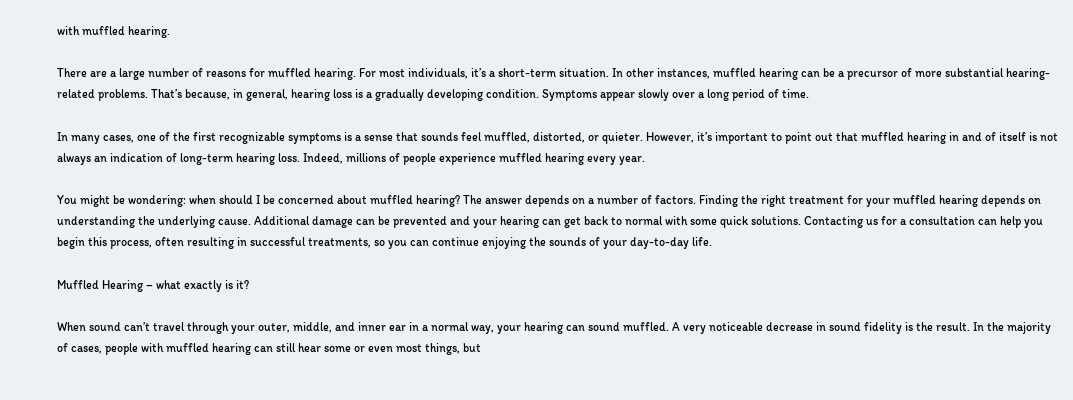with muffled hearing.

There are a large number of reasons for muffled hearing. For most individuals, it’s a short-term situation. In other instances, muffled hearing can be a precursor of more substantial hearing-related problems. That’s because, in general, hearing loss is a gradually developing condition. Symptoms appear slowly over a long period of time.

In many cases, one of the first recognizable symptoms is a sense that sounds feel muffled, distorted, or quieter. However, it’s important to point out that muffled hearing in and of itself is not always an indication of long-term hearing loss. Indeed, millions of people experience muffled hearing every year.

You might be wondering: when should I be concerned about muffled hearing? The answer depends on a number of factors. Finding the right treatment for your muffled hearing depends on understanding the underlying cause. Additional damage can be prevented and your hearing can get back to normal with some quick solutions. Contacting us for a consultation can help you begin this process, often resulting in successful treatments, so you can continue enjoying the sounds of your day-to-day life.

Muffled Hearing – what exactly is it?

When sound can’t travel through your outer, middle, and inner ear in a normal way, your hearing can sound muffled. A very noticeable decrease in sound fidelity is the result. In the majority of cases, people with muffled hearing can still hear some or even most things, but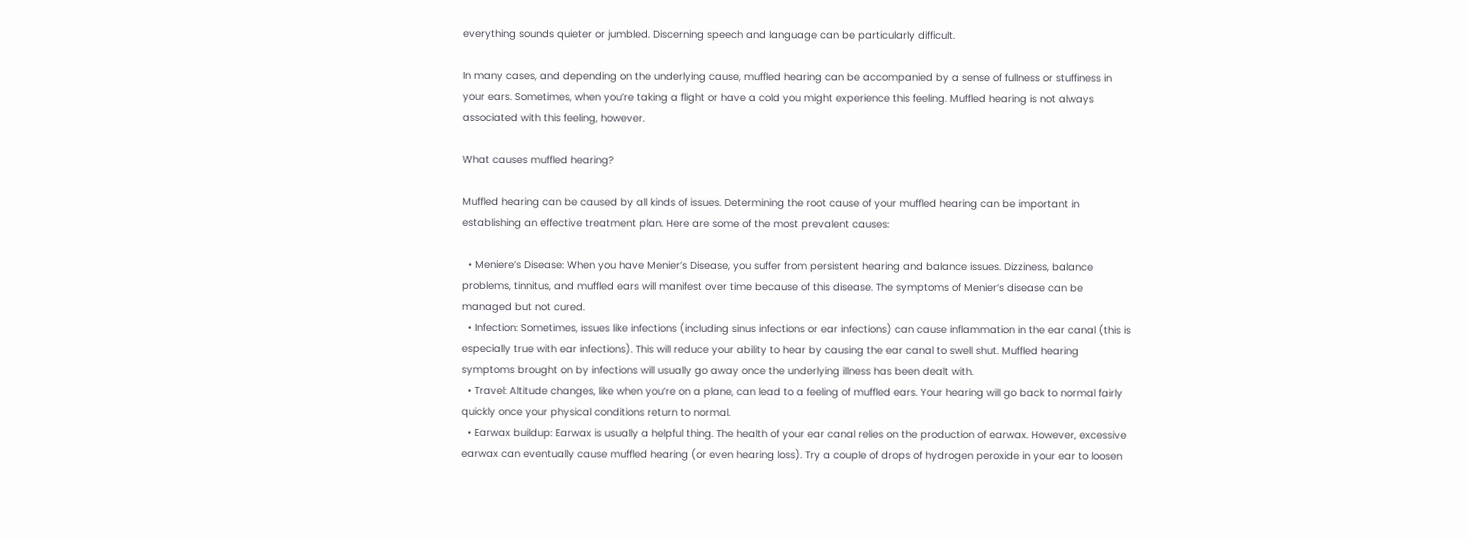everything sounds quieter or jumbled. Discerning speech and language can be particularly difficult.

In many cases, and depending on the underlying cause, muffled hearing can be accompanied by a sense of fullness or stuffiness in your ears. Sometimes, when you’re taking a flight or have a cold you might experience this feeling. Muffled hearing is not always associated with this feeling, however.

What causes muffled hearing?

Muffled hearing can be caused by all kinds of issues. Determining the root cause of your muffled hearing can be important in establishing an effective treatment plan. Here are some of the most prevalent causes:

  • Meniere’s Disease: When you have Menier’s Disease, you suffer from persistent hearing and balance issues. Dizziness, balance problems, tinnitus, and muffled ears will manifest over time because of this disease. The symptoms of Menier’s disease can be managed but not cured.
  • Infection: Sometimes, issues like infections (including sinus infections or ear infections) can cause inflammation in the ear canal (this is especially true with ear infections). This will reduce your ability to hear by causing the ear canal to swell shut. Muffled hearing symptoms brought on by infections will usually go away once the underlying illness has been dealt with.
  • Travel: Altitude changes, like when you’re on a plane, can lead to a feeling of muffled ears. Your hearing will go back to normal fairly quickly once your physical conditions return to normal.
  • Earwax buildup: Earwax is usually a helpful thing. The health of your ear canal relies on the production of earwax. However, excessive earwax can eventually cause muffled hearing (or even hearing loss). Try a couple of drops of hydrogen peroxide in your ear to loosen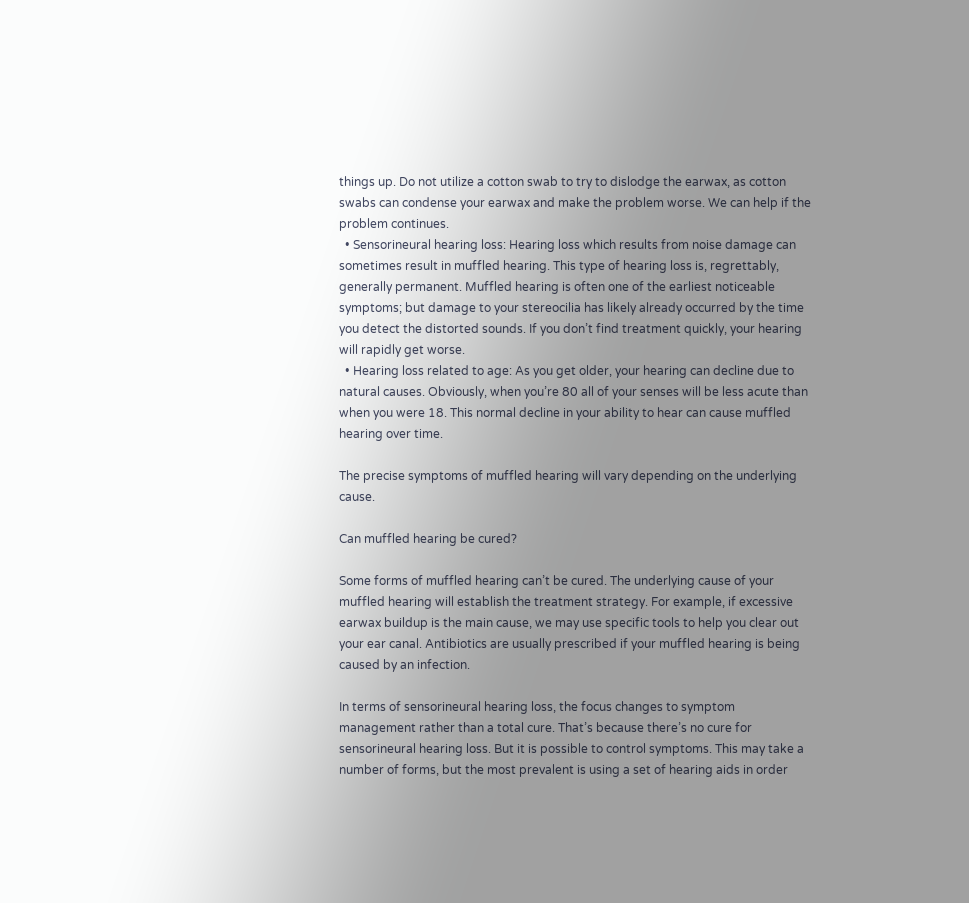things up. Do not utilize a cotton swab to try to dislodge the earwax, as cotton swabs can condense your earwax and make the problem worse. We can help if the problem continues.
  • Sensorineural hearing loss: Hearing loss which results from noise damage can sometimes result in muffled hearing. This type of hearing loss is, regrettably, generally permanent. Muffled hearing is often one of the earliest noticeable symptoms; but damage to your stereocilia has likely already occurred by the time you detect the distorted sounds. If you don’t find treatment quickly, your hearing will rapidly get worse.
  • Hearing loss related to age: As you get older, your hearing can decline due to natural causes. Obviously, when you’re 80 all of your senses will be less acute than when you were 18. This normal decline in your ability to hear can cause muffled hearing over time.

The precise symptoms of muffled hearing will vary depending on the underlying cause.

Can muffled hearing be cured?

Some forms of muffled hearing can’t be cured. The underlying cause of your muffled hearing will establish the treatment strategy. For example, if excessive earwax buildup is the main cause, we may use specific tools to help you clear out your ear canal. Antibiotics are usually prescribed if your muffled hearing is being caused by an infection.

In terms of sensorineural hearing loss, the focus changes to symptom management rather than a total cure. That’s because there’s no cure for sensorineural hearing loss. But it is possible to control symptoms. This may take a number of forms, but the most prevalent is using a set of hearing aids in order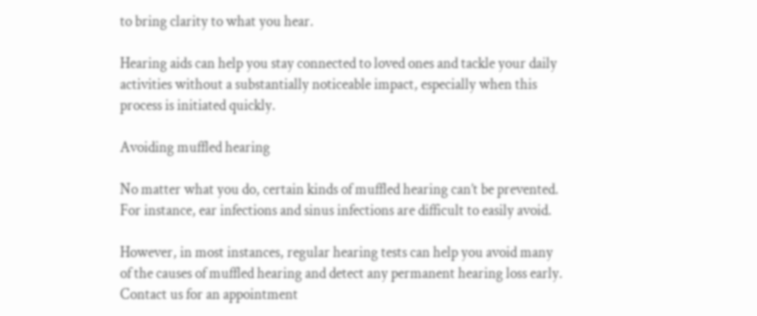to bring clarity to what you hear.

Hearing aids can help you stay connected to loved ones and tackle your daily activities without a substantially noticeable impact, especially when this process is initiated quickly.

Avoiding muffled hearing

No matter what you do, certain kinds of muffled hearing can’t be prevented. For instance, ear infections and sinus infections are difficult to easily avoid.

However, in most instances, regular hearing tests can help you avoid many of the causes of muffled hearing and detect any permanent hearing loss early. Contact us for an appointment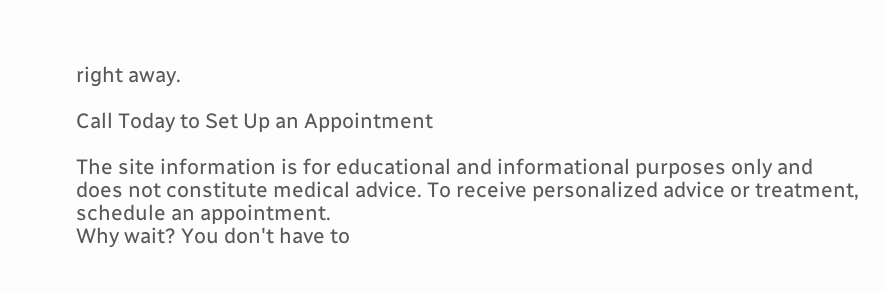right away.

Call Today to Set Up an Appointment

The site information is for educational and informational purposes only and does not constitute medical advice. To receive personalized advice or treatment, schedule an appointment.
Why wait? You don't have to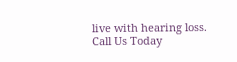live with hearing loss. Call Us Today